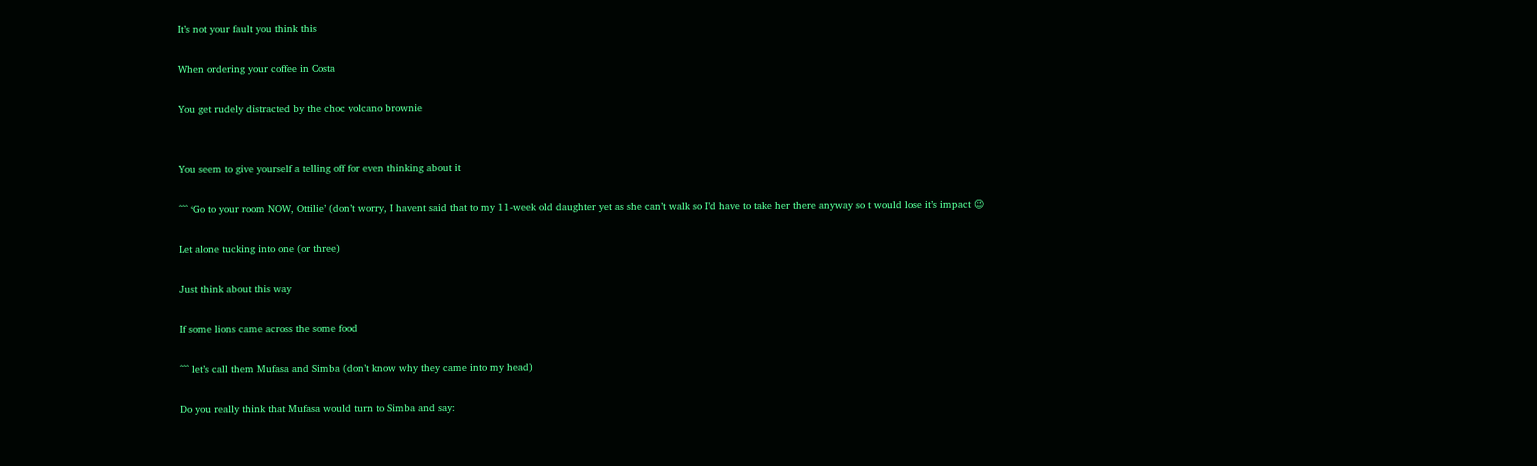It’s not your fault you think this

When ordering your coffee in Costa

You get rudely distracted by the choc volcano brownie


You seem to give yourself a telling off for even thinking about it

^^^ ‘Go to your room NOW, Ottilie’ (don’t worry, I havent said that to my 11-week old daughter yet as she can’t walk so I’d have to take her there anyway so t would lose it’s impact 😉

Let alone tucking into one (or three)

Just think about this way

If some lions came across the some food

^^^ let’s call them Mufasa and Simba (don’t know why they came into my head)

Do you really think that Mufasa would turn to Simba and say: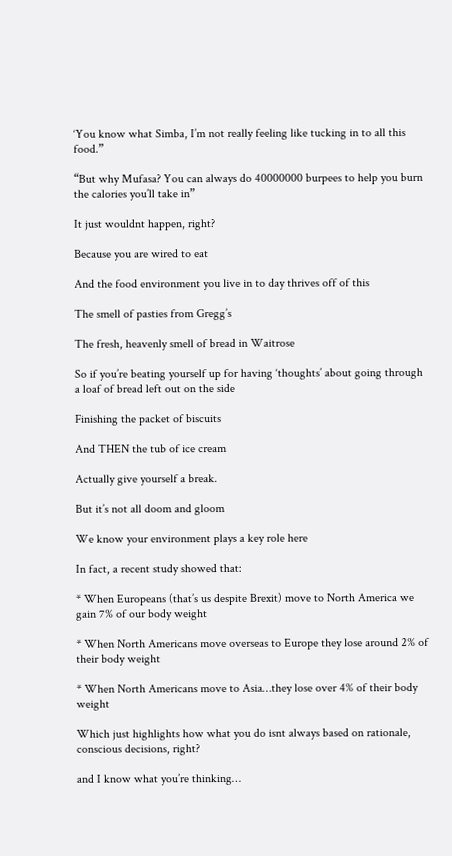‘You know what Simba, I’m not really feeling like tucking in to all this food.”

“But why Mufasa? You can always do 40000000 burpees to help you burn the calories you’ll take in”

It just wouldnt happen, right?

Because you are wired to eat

And the food environment you live in to day thrives off of this

The smell of pasties from Gregg’s

The fresh, heavenly smell of bread in Waitrose

So if you’re beating yourself up for having ‘thoughts’ about going through a loaf of bread left out on the side

Finishing the packet of biscuits

And THEN the tub of ice cream

Actually give yourself a break.

But it’s not all doom and gloom

We know your environment plays a key role here

In fact, a recent study showed that:

* When Europeans (that’s us despite Brexit) move to North America we gain 7% of our body weight

* When North Americans move overseas to Europe they lose around 2% of their body weight

* When North Americans move to Asia…they lose over 4% of their body weight

Which just highlights how what you do isnt always based on rationale, conscious decisions, right?

and I know what you’re thinking…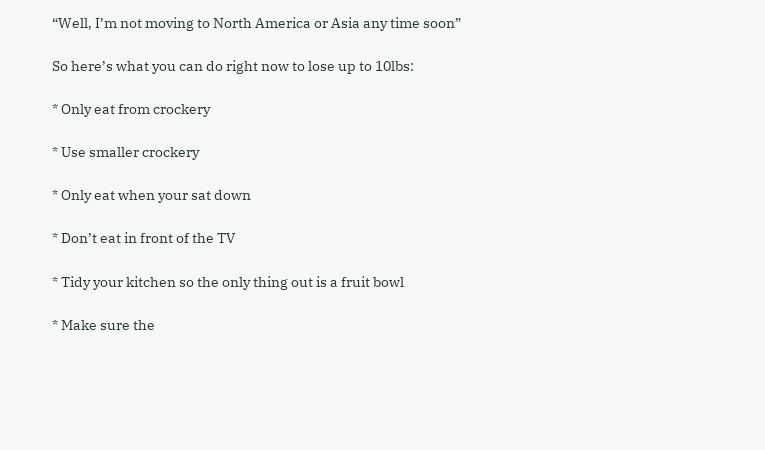“Well, I’m not moving to North America or Asia any time soon”

So here’s what you can do right now to lose up to 10lbs:

* Only eat from crockery

* Use smaller crockery

* Only eat when your sat down

* Don’t eat in front of the TV

* Tidy your kitchen so the only thing out is a fruit bowl

* Make sure the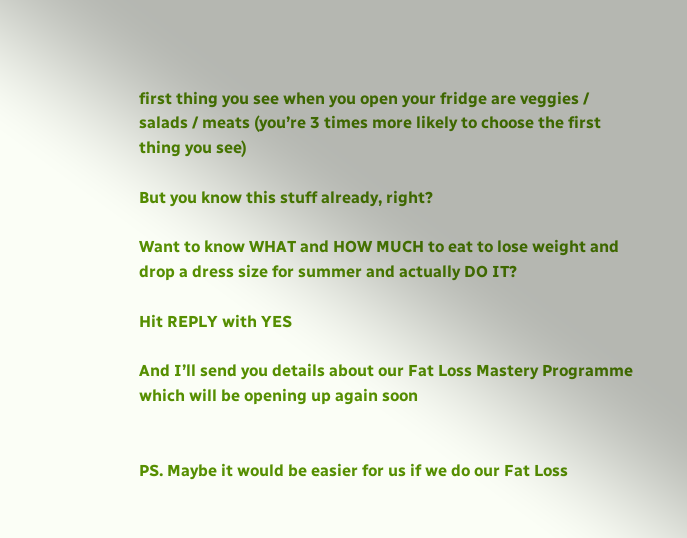first thing you see when you open your fridge are veggies / salads / meats (you’re 3 times more likely to choose the first thing you see)

But you know this stuff already, right?

Want to know WHAT and HOW MUCH to eat to lose weight and drop a dress size for summer and actually DO IT?

Hit REPLY with YES

And I’ll send you details about our Fat Loss Mastery Programme which will be opening up again soon


PS. Maybe it would be easier for us if we do our Fat Loss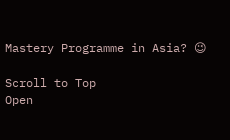Mastery Programme in Asia? 😉

Scroll to Top
Open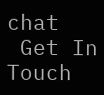chat
 Get In Touch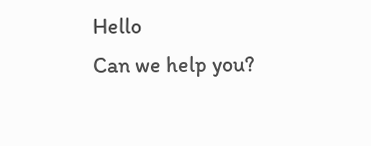Hello
Can we help you?